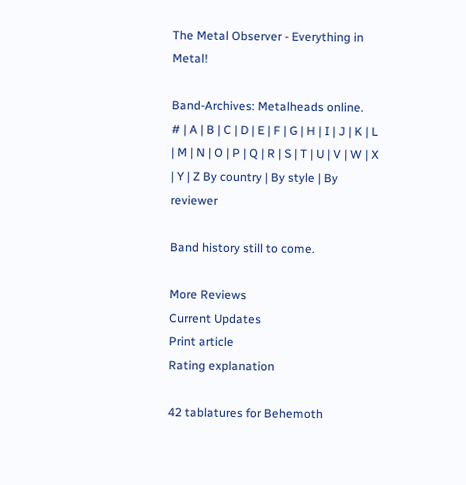The Metal Observer - Everything in Metal!

Band-Archives: Metalheads online.
# | A | B | C | D | E | F | G | H | I | J | K | L | M | N | O | P | Q | R | S | T | U | V | W | X | Y | Z By country | By style | By reviewer

Band history still to come.

More Reviews
Current Updates
Print article
Rating explanation

42 tablatures for Behemoth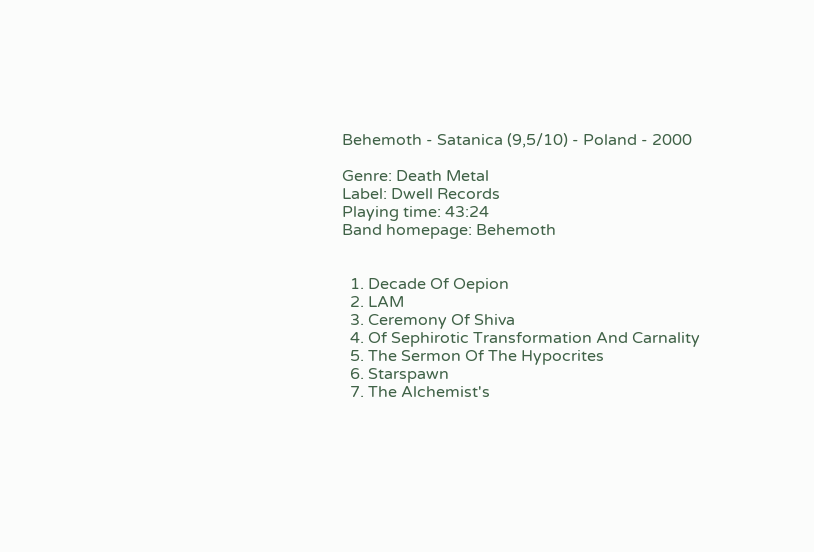Behemoth - Satanica (9,5/10) - Poland - 2000

Genre: Death Metal
Label: Dwell Records
Playing time: 43:24
Band homepage: Behemoth


  1. Decade Of Oepion
  2. LAM
  3. Ceremony Of Shiva
  4. Of Sephirotic Transformation And Carnality
  5. The Sermon Of The Hypocrites
  6. Starspawn
  7. The Alchemist's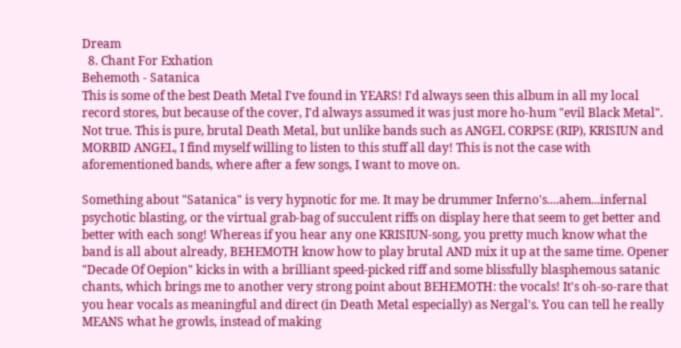Dream
  8. Chant For Exhation
Behemoth - Satanica
This is some of the best Death Metal I've found in YEARS! I'd always seen this album in all my local record stores, but because of the cover, I'd always assumed it was just more ho-hum "evil Black Metal". Not true. This is pure, brutal Death Metal, but unlike bands such as ANGEL CORPSE (RIP), KRISIUN and MORBID ANGEL, I find myself willing to listen to this stuff all day! This is not the case with aforementioned bands, where after a few songs, I want to move on.

Something about "Satanica" is very hypnotic for me. It may be drummer Inferno's....ahem...infernal psychotic blasting, or the virtual grab-bag of succulent riffs on display here that seem to get better and better with each song! Whereas if you hear any one KRISIUN-song, you pretty much know what the band is all about already, BEHEMOTH know how to play brutal AND mix it up at the same time. Opener "Decade Of Oepion" kicks in with a brilliant speed-picked riff and some blissfully blasphemous satanic chants, which brings me to another very strong point about BEHEMOTH: the vocals! It's oh-so-rare that you hear vocals as meaningful and direct (in Death Metal especially) as Nergal's. You can tell he really MEANS what he growls, instead of making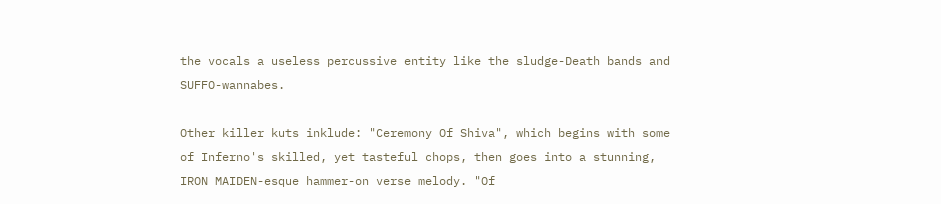the vocals a useless percussive entity like the sludge-Death bands and SUFFO-wannabes.

Other killer kuts inklude: "Ceremony Of Shiva", which begins with some of Inferno's skilled, yet tasteful chops, then goes into a stunning, IRON MAIDEN-esque hammer-on verse melody. "Of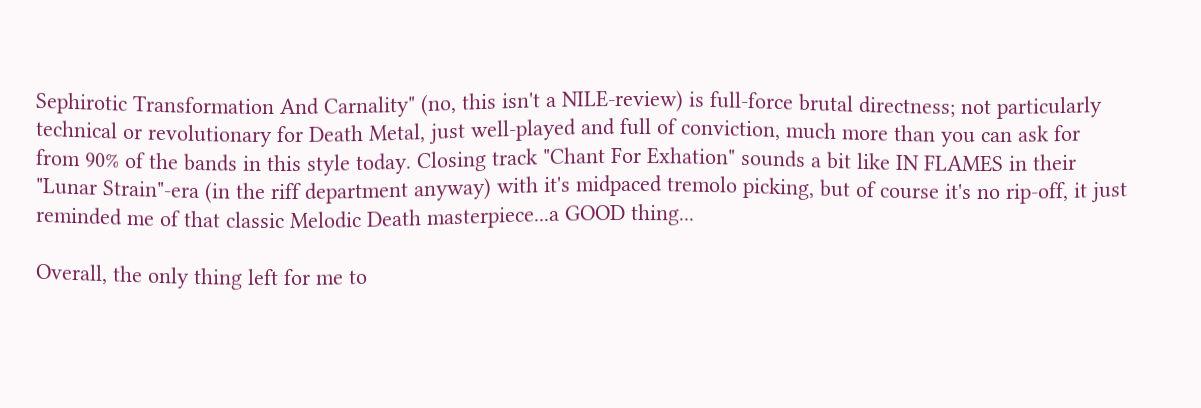Sephirotic Transformation And Carnality" (no, this isn't a NILE-review) is full-force brutal directness; not particularly technical or revolutionary for Death Metal, just well-played and full of conviction, much more than you can ask for from 90% of the bands in this style today. Closing track "Chant For Exhation" sounds a bit like IN FLAMES in their "Lunar Strain"-era (in the riff department anyway) with it's midpaced tremolo picking, but of course it's no rip-off, it just reminded me of that classic Melodic Death masterpiece...a GOOD thing...

Overall, the only thing left for me to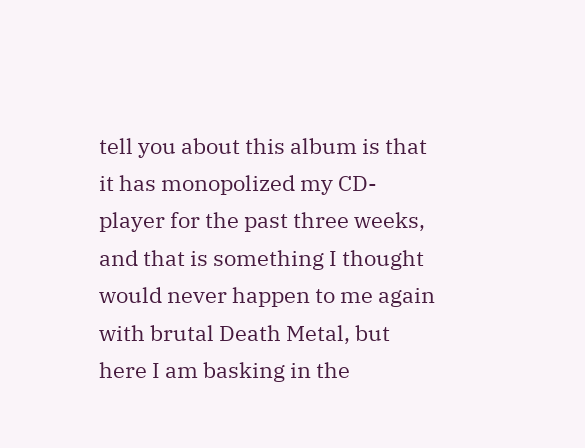tell you about this album is that it has monopolized my CD-player for the past three weeks, and that is something I thought would never happen to me again with brutal Death Metal, but here I am basking in the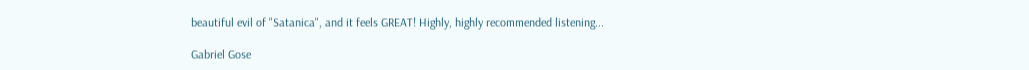beautiful evil of "Satanica", and it feels GREAT! Highly, highly recommended listening...

Gabriel Gose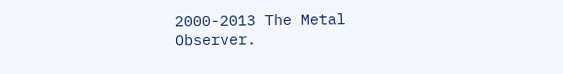2000-2013 The Metal Observer.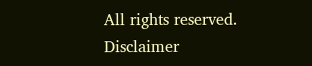All rights reserved. Disclaimer